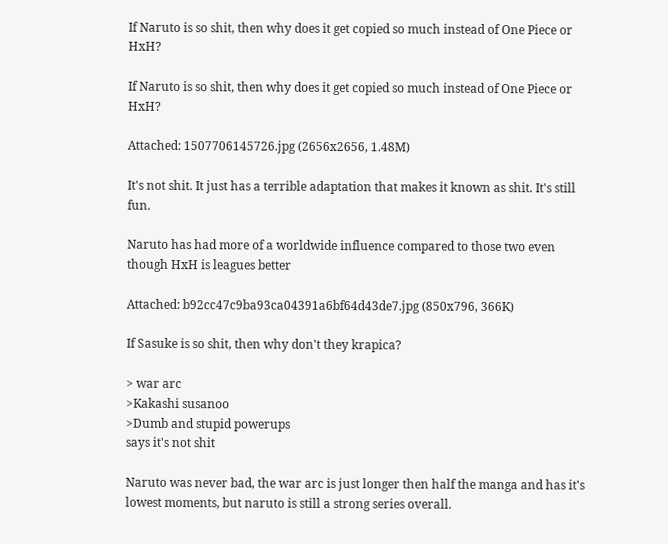If Naruto is so shit, then why does it get copied so much instead of One Piece or HxH?

If Naruto is so shit, then why does it get copied so much instead of One Piece or HxH?

Attached: 1507706145726.jpg (2656x2656, 1.48M)

It's not shit. It just has a terrible adaptation that makes it known as shit. It's still fun.

Naruto has had more of a worldwide influence compared to those two even though HxH is leagues better

Attached: b92cc47c9ba93ca04391a6bf64d43de7.jpg (850x796, 366K)

If Sasuke is so shit, then why don't they krapica?

> war arc
>Kakashi susanoo
>Dumb and stupid powerups
says it's not shit

Naruto was never bad, the war arc is just longer then half the manga and has it's lowest moments, but naruto is still a strong series overall.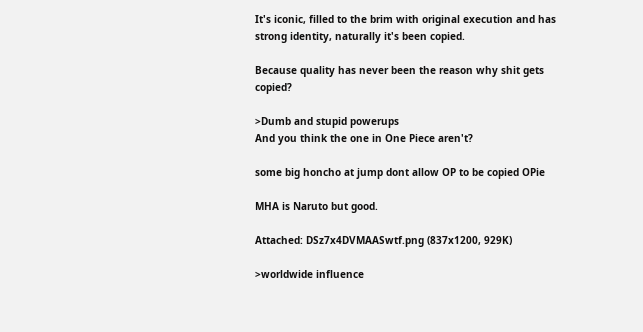It's iconic, filled to the brim with original execution and has strong identity, naturally it's been copied.

Because quality has never been the reason why shit gets copied?

>Dumb and stupid powerups
And you think the one in One Piece aren't?

some big honcho at jump dont allow OP to be copied OPie

MHA is Naruto but good.

Attached: DSz7x4DVMAASwtf.png (837x1200, 929K)

>worldwide influence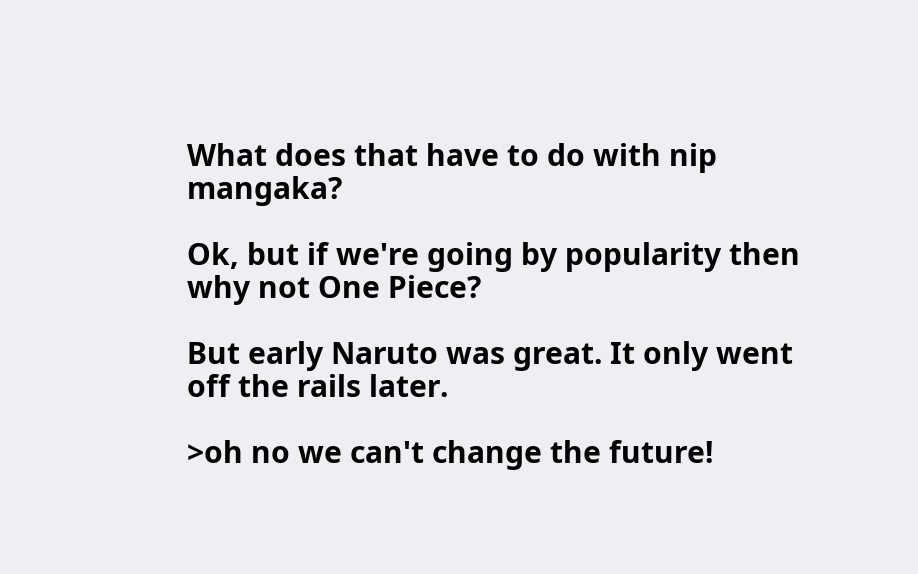What does that have to do with nip mangaka?

Ok, but if we're going by popularity then why not One Piece?

But early Naruto was great. It only went off the rails later.

>oh no we can't change the future!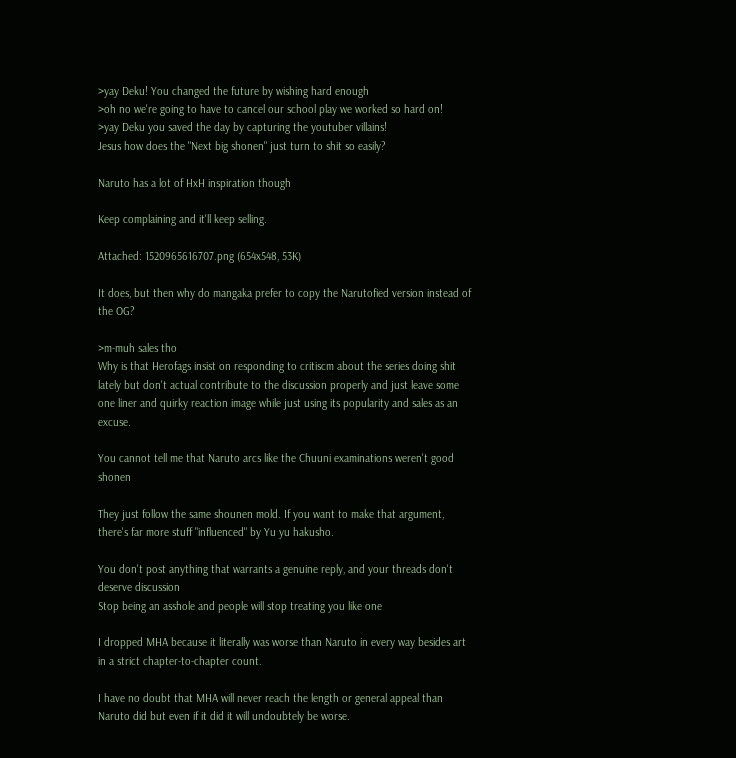>yay Deku! You changed the future by wishing hard enough
>oh no we're going to have to cancel our school play we worked so hard on!
>yay Deku you saved the day by capturing the youtuber villains!
Jesus how does the "Next big shonen" just turn to shit so easily?

Naruto has a lot of HxH inspiration though

Keep complaining and it'll keep selling.

Attached: 1520965616707.png (654x548, 53K)

It does, but then why do mangaka prefer to copy the Narutofied version instead of the OG?

>m-muh sales tho
Why is that Herofags insist on responding to critiscm about the series doing shit lately but don't actual contribute to the discussion properly and just leave some one liner and quirky reaction image while just using its popularity and sales as an excuse.

You cannot tell me that Naruto arcs like the Chuuni examinations weren't good shonen

They just follow the same shounen mold. If you want to make that argument, there's far more stuff "influenced" by Yu yu hakusho.

You don't post anything that warrants a genuine reply, and your threads don't deserve discussion
Stop being an asshole and people will stop treating you like one

I dropped MHA because it literally was worse than Naruto in every way besides art in a strict chapter-to-chapter count.

I have no doubt that MHA will never reach the length or general appeal than Naruto did but even if it did it will undoubtely be worse.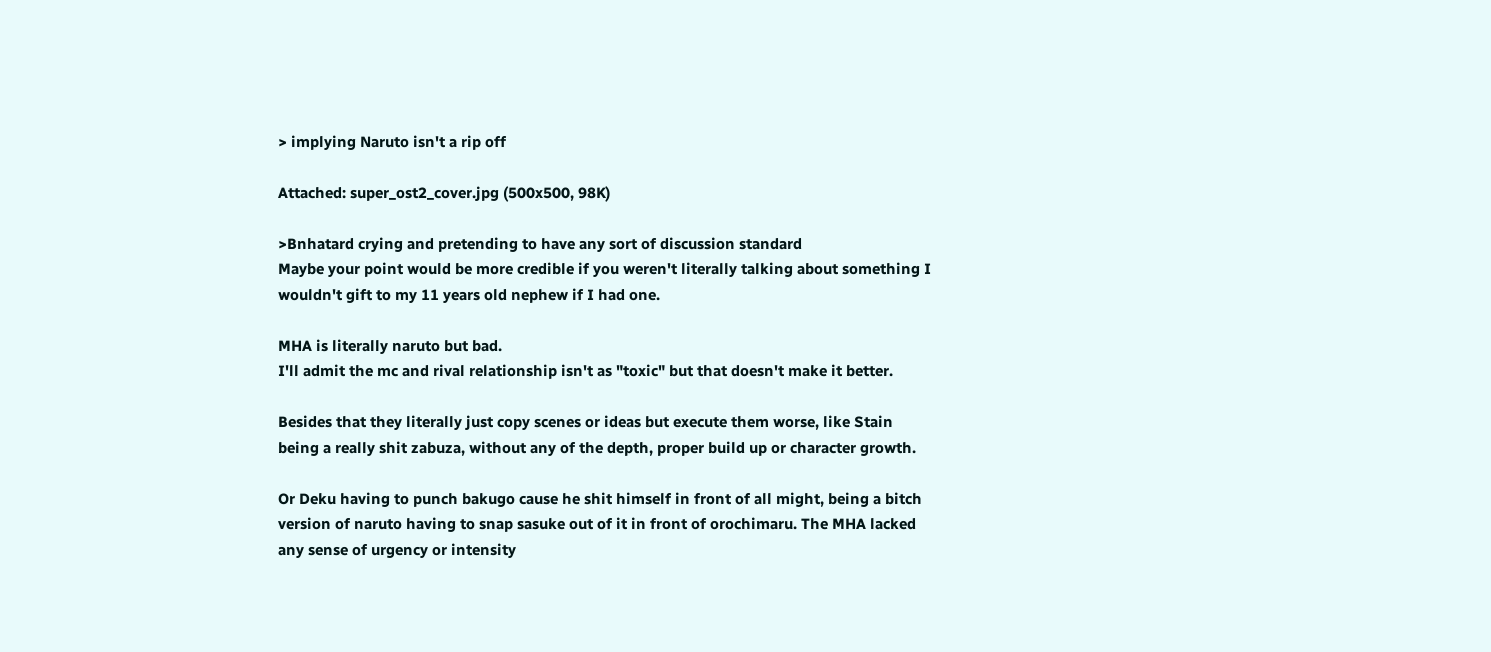> implying Naruto isn't a rip off

Attached: super_ost2_cover.jpg (500x500, 98K)

>Bnhatard crying and pretending to have any sort of discussion standard
Maybe your point would be more credible if you weren't literally talking about something I wouldn't gift to my 11 years old nephew if I had one.

MHA is literally naruto but bad.
I'll admit the mc and rival relationship isn't as "toxic" but that doesn't make it better.

Besides that they literally just copy scenes or ideas but execute them worse, like Stain being a really shit zabuza, without any of the depth, proper build up or character growth.

Or Deku having to punch bakugo cause he shit himself in front of all might, being a bitch version of naruto having to snap sasuke out of it in front of orochimaru. The MHA lacked any sense of urgency or intensity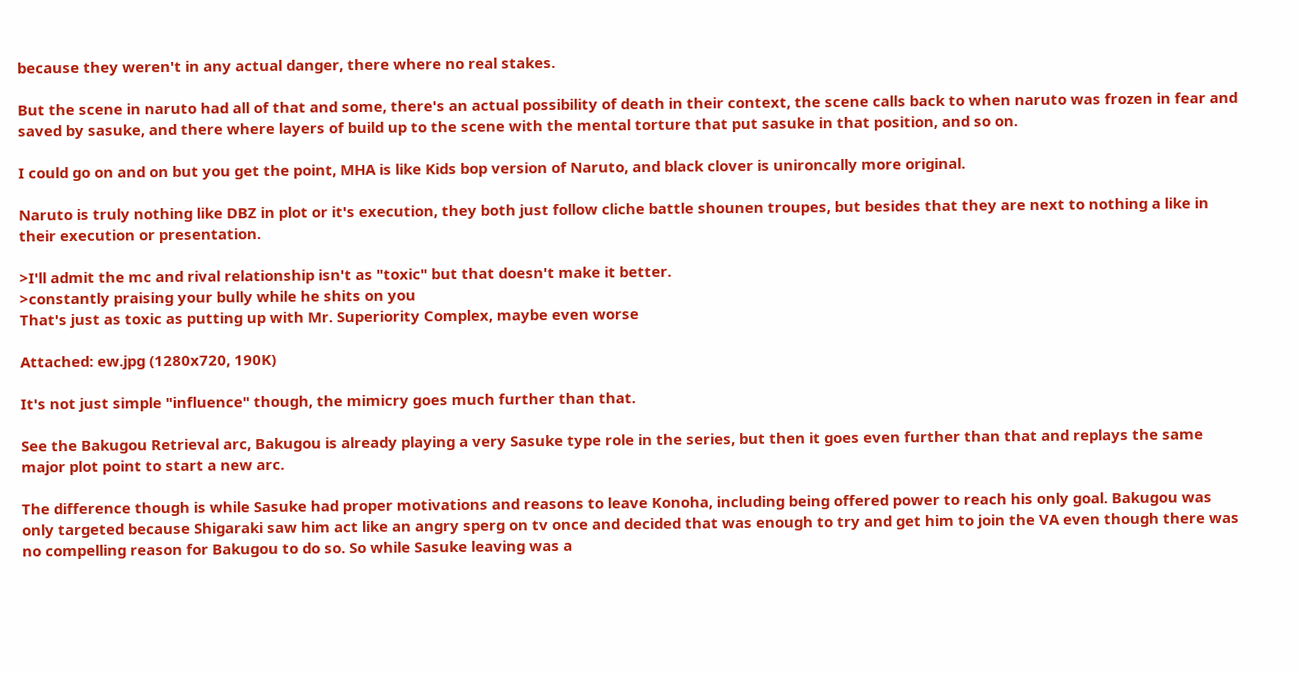because they weren't in any actual danger, there where no real stakes.

But the scene in naruto had all of that and some, there's an actual possibility of death in their context, the scene calls back to when naruto was frozen in fear and saved by sasuke, and there where layers of build up to the scene with the mental torture that put sasuke in that position, and so on.

I could go on and on but you get the point, MHA is like Kids bop version of Naruto, and black clover is unironcally more original.

Naruto is truly nothing like DBZ in plot or it's execution, they both just follow cliche battle shounen troupes, but besides that they are next to nothing a like in their execution or presentation.

>I'll admit the mc and rival relationship isn't as "toxic" but that doesn't make it better.
>constantly praising your bully while he shits on you
That's just as toxic as putting up with Mr. Superiority Complex, maybe even worse

Attached: ew.jpg (1280x720, 190K)

It's not just simple "influence" though, the mimicry goes much further than that.

See the Bakugou Retrieval arc, Bakugou is already playing a very Sasuke type role in the series, but then it goes even further than that and replays the same major plot point to start a new arc.

The difference though is while Sasuke had proper motivations and reasons to leave Konoha, including being offered power to reach his only goal. Bakugou was only targeted because Shigaraki saw him act like an angry sperg on tv once and decided that was enough to try and get him to join the VA even though there was no compelling reason for Bakugou to do so. So while Sasuke leaving was a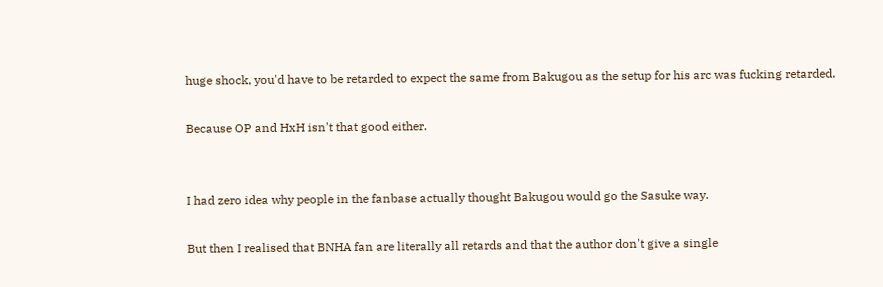huge shock, you'd have to be retarded to expect the same from Bakugou as the setup for his arc was fucking retarded.

Because OP and HxH isn't that good either.


I had zero idea why people in the fanbase actually thought Bakugou would go the Sasuke way.

But then I realised that BNHA fan are literally all retards and that the author don't give a single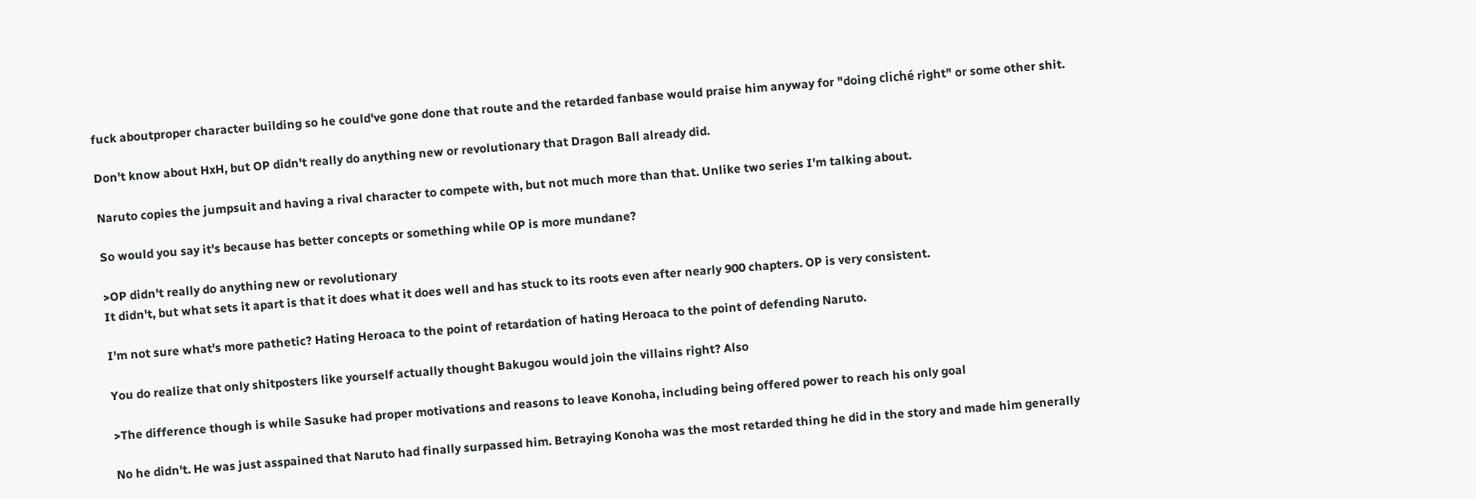fuck aboutproper character building so he could've gone done that route and the retarded fanbase would praise him anyway for "doing cliché right" or some other shit.

Don't know about HxH, but OP didn't really do anything new or revolutionary that Dragon Ball already did.

Naruto copies the jumpsuit and having a rival character to compete with, but not much more than that. Unlike two series I'm talking about.

So would you say it's because has better concepts or something while OP is more mundane?

>OP didn't really do anything new or revolutionary
It didn't, but what sets it apart is that it does what it does well and has stuck to its roots even after nearly 900 chapters. OP is very consistent.

I'm not sure what's more pathetic? Hating Heroaca to the point of retardation of hating Heroaca to the point of defending Naruto.

You do realize that only shitposters like yourself actually thought Bakugou would join the villains right? Also

>The difference though is while Sasuke had proper motivations and reasons to leave Konoha, including being offered power to reach his only goal

No he didn't. He was just asspained that Naruto had finally surpassed him. Betraying Konoha was the most retarded thing he did in the story and made him generally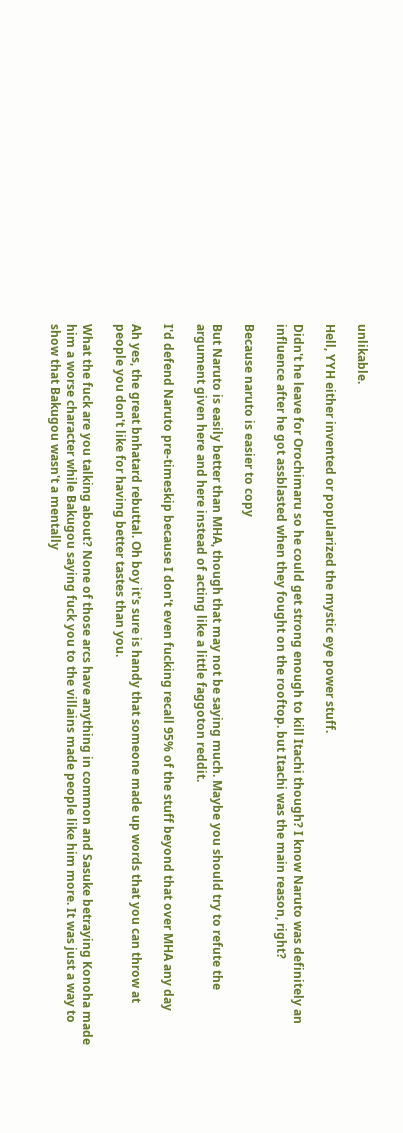unlikable.

Hell, YYH either invented or popularized the mystic eye power stuff.

Didn't he leave for Orochimaru so he could get strong enough to kill Itachi though? I know Naruto was definitely an influence after he got assblasted when they fought on the rooftop. but Itachi was the main reason, right?

Because naruto is easier to copy

But Naruto is easily better than MHA, though that may not be saying much. Maybe you should try to refute the argument given here and here instead of acting like a little faggoton reddit.

I'd defend Naruto pre-timeskip because I don't even fucking recall 95% of the stuff beyond that over MHA any day

Ah yes, the great bnhatard rebuttal. Oh boy it's sure is handy that someone made up words that you can throw at people you don't like for having better tastes than you.

What the fuck are you talking about? None of those arcs have anything in common and Sasuke betraying Konoha made him a worse character while Bakugou saying fuck you to the villains made people like him more. It was just a way to show that Bakugou wasn't a mentally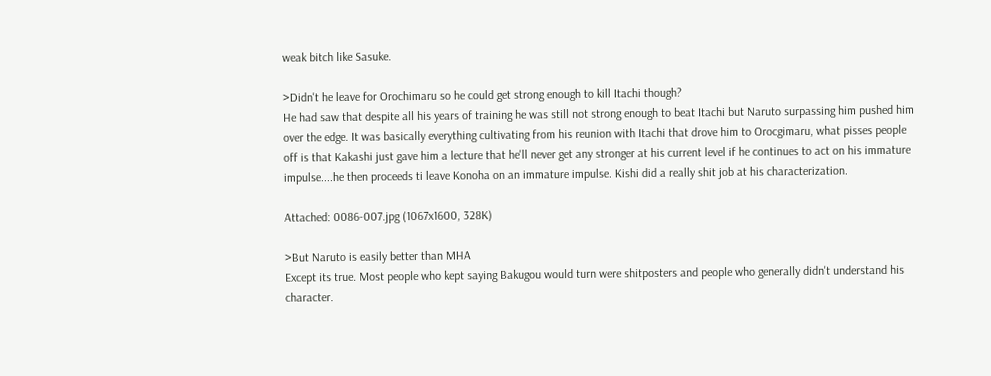weak bitch like Sasuke.

>Didn't he leave for Orochimaru so he could get strong enough to kill Itachi though?
He had saw that despite all his years of training he was still not strong enough to beat Itachi but Naruto surpassing him pushed him over the edge. It was basically everything cultivating from his reunion with Itachi that drove him to Orocgimaru, what pisses people off is that Kakashi just gave him a lecture that he'll never get any stronger at his current level if he continues to act on his immature impulse....he then proceeds ti leave Konoha on an immature impulse. Kishi did a really shit job at his characterization.

Attached: 0086-007.jpg (1067x1600, 328K)

>But Naruto is easily better than MHA
Except its true. Most people who kept saying Bakugou would turn were shitposters and people who generally didn't understand his character.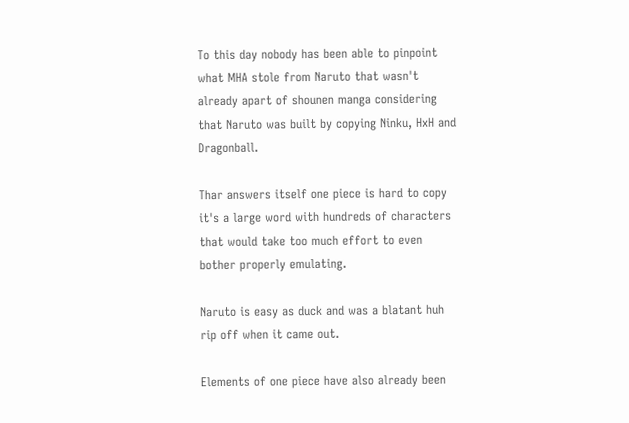To this day nobody has been able to pinpoint what MHA stole from Naruto that wasn't already apart of shounen manga considering that Naruto was built by copying Ninku, HxH and Dragonball.

Thar answers itself one piece is hard to copy it's a large word with hundreds of characters that would take too much effort to even bother properly emulating.

Naruto is easy as duck and was a blatant huh rip off when it came out.

Elements of one piece have also already been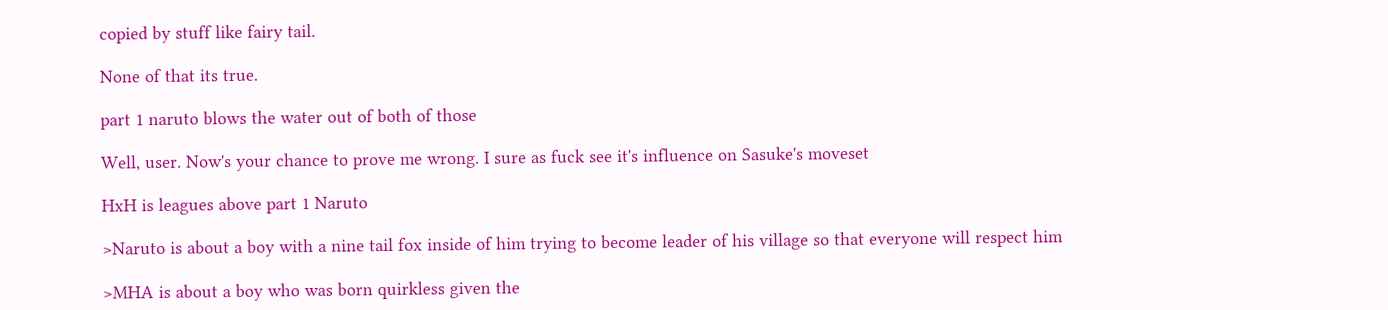copied by stuff like fairy tail.

None of that its true.

part 1 naruto blows the water out of both of those

Well, user. Now's your chance to prove me wrong. I sure as fuck see it's influence on Sasuke's moveset

HxH is leagues above part 1 Naruto

>Naruto is about a boy with a nine tail fox inside of him trying to become leader of his village so that everyone will respect him

>MHA is about a boy who was born quirkless given the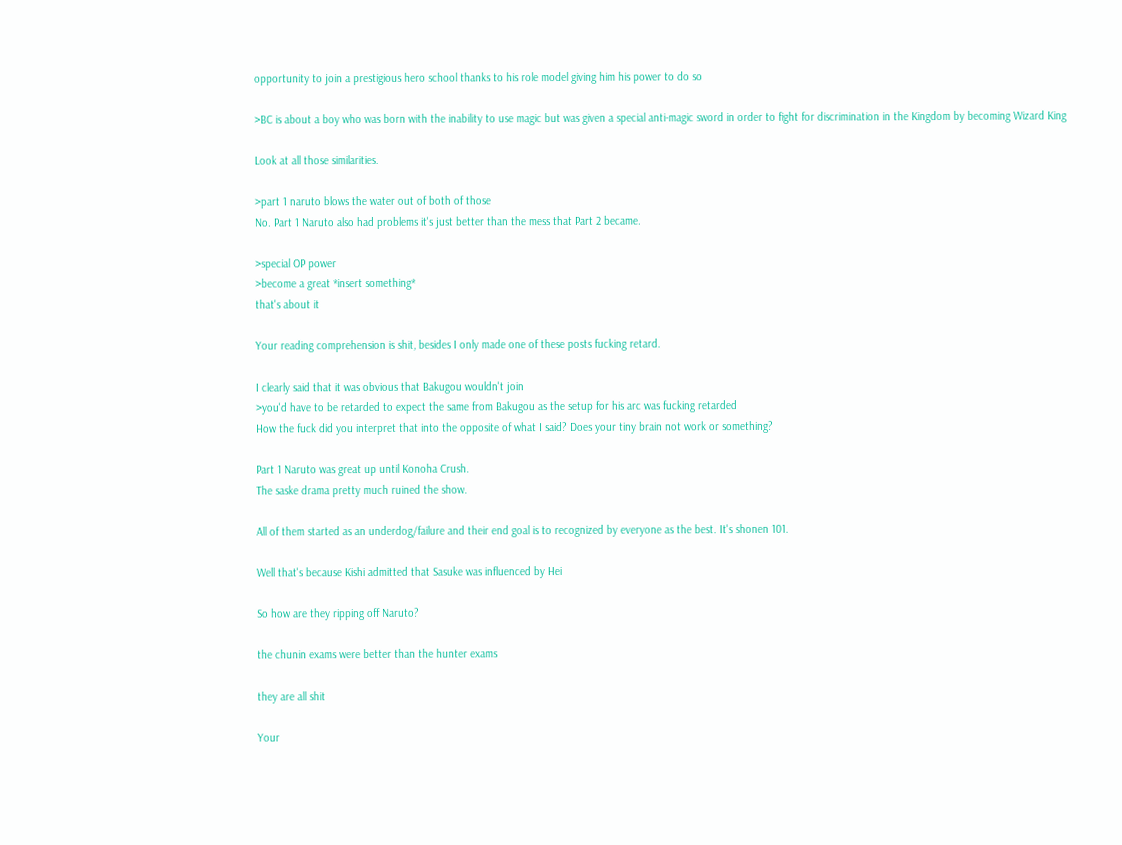opportunity to join a prestigious hero school thanks to his role model giving him his power to do so

>BC is about a boy who was born with the inability to use magic but was given a special anti-magic sword in order to fight for discrimination in the Kingdom by becoming Wizard King

Look at all those similarities.

>part 1 naruto blows the water out of both of those
No. Part 1 Naruto also had problems it's just better than the mess that Part 2 became.

>special OP power
>become a great *insert something*
that's about it

Your reading comprehension is shit, besides I only made one of these posts fucking retard.

I clearly said that it was obvious that Bakugou wouldn't join
>you'd have to be retarded to expect the same from Bakugou as the setup for his arc was fucking retarded
How the fuck did you interpret that into the opposite of what I said? Does your tiny brain not work or something?

Part 1 Naruto was great up until Konoha Crush.
The saske drama pretty much ruined the show.

All of them started as an underdog/failure and their end goal is to recognized by everyone as the best. It's shonen 101.

Well that's because Kishi admitted that Sasuke was influenced by Hei

So how are they ripping off Naruto?

the chunin exams were better than the hunter exams

they are all shit

Your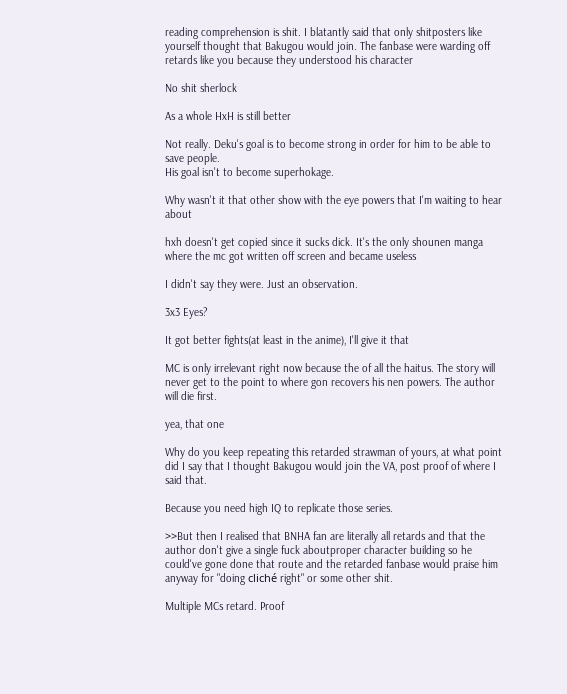reading comprehension is shit. I blatantly said that only shitposters like yourself thought that Bakugou would join. The fanbase were warding off retards like you because they understood his character

No shit sherlock

As a whole HxH is still better

Not really. Deku's goal is to become strong in order for him to be able to save people.
His goal isn't to become superhokage.

Why wasn't it that other show with the eye powers that I'm waiting to hear about

hxh doesn't get copied since it sucks dick. It's the only shounen manga where the mc got written off screen and became useless

I didn't say they were. Just an observation.

3x3 Eyes?

It got better fights(at least in the anime), I'll give it that

MC is only irrelevant right now because the of all the haitus. The story will never get to the point to where gon recovers his nen powers. The author will die first.

yea, that one

Why do you keep repeating this retarded strawman of yours, at what point did I say that I thought Bakugou would join the VA, post proof of where I said that.

Because you need high IQ to replicate those series.

>>But then I realised that BNHA fan are literally all retards and that the author don't give a single fuck aboutproper character building so he could've gone done that route and the retarded fanbase would praise him anyway for "doing cliché right" or some other shit.

Multiple MCs retard. Proof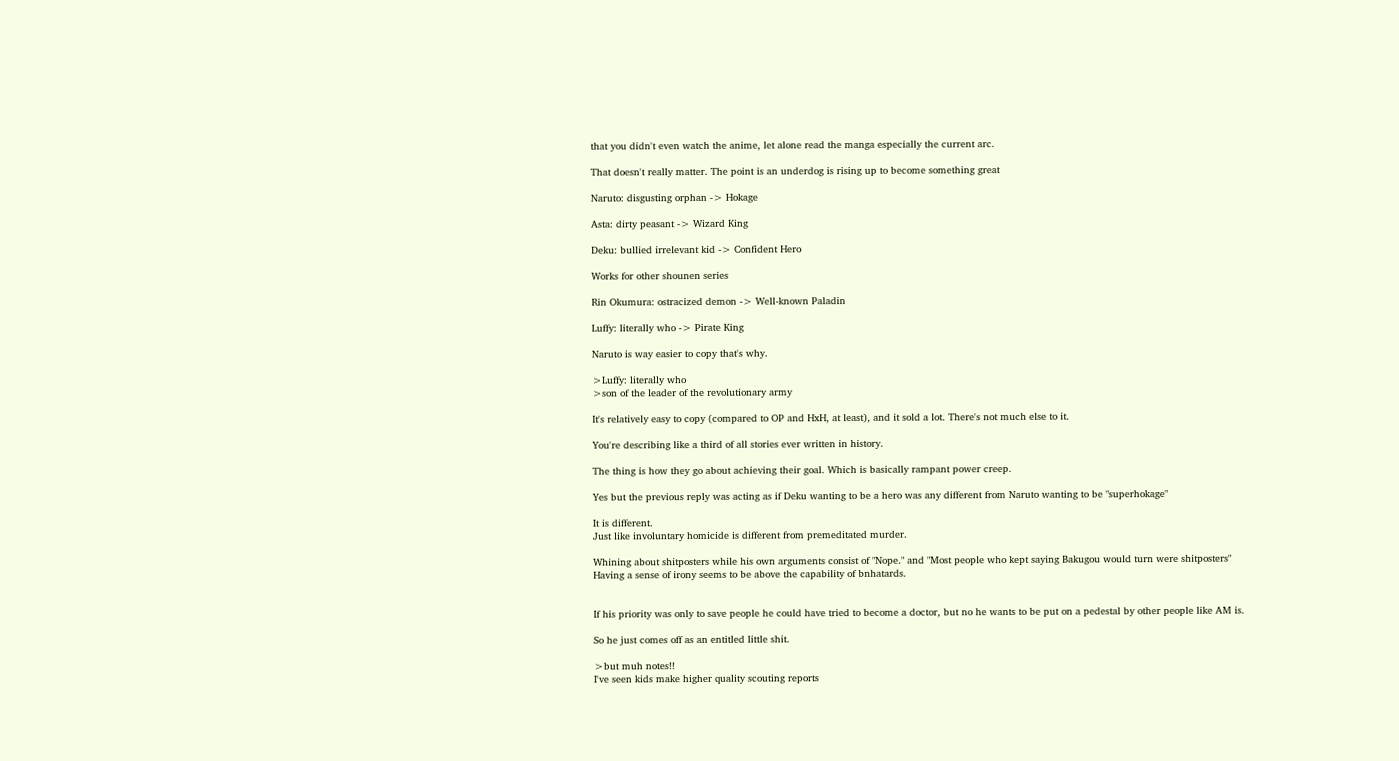that you didn't even watch the anime, let alone read the manga especially the current arc.

That doesn't really matter. The point is an underdog is rising up to become something great

Naruto: disgusting orphan -> Hokage

Asta: dirty peasant -> Wizard King

Deku: bullied irrelevant kid -> Confident Hero

Works for other shounen series

Rin Okumura: ostracized demon -> Well-known Paladin

Luffy: literally who -> Pirate King

Naruto is way easier to copy that's why.

>Luffy: literally who
>son of the leader of the revolutionary army

It's relatively easy to copy (compared to OP and HxH, at least), and it sold a lot. There's not much else to it.

You're describing like a third of all stories ever written in history.

The thing is how they go about achieving their goal. Which is basically rampant power creep.

Yes but the previous reply was acting as if Deku wanting to be a hero was any different from Naruto wanting to be "superhokage"

It is different.
Just like involuntary homicide is different from premeditated murder.

Whining about shitposters while his own arguments consist of "Nope." and "Most people who kept saying Bakugou would turn were shitposters"
Having a sense of irony seems to be above the capability of bnhatards.


If his priority was only to save people he could have tried to become a doctor, but no he wants to be put on a pedestal by other people like AM is.

So he just comes off as an entitled little shit.

>but muh notes!!
I've seen kids make higher quality scouting reports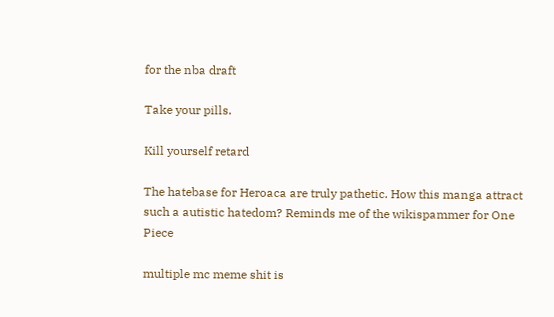for the nba draft

Take your pills.

Kill yourself retard

The hatebase for Heroaca are truly pathetic. How this manga attract such a autistic hatedom? Reminds me of the wikispammer for One Piece

multiple mc meme shit is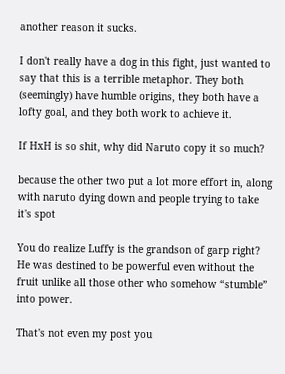another reason it sucks.

I don't really have a dog in this fight, just wanted to say that this is a terrible metaphor. They both (seemingly) have humble origins, they both have a lofty goal, and they both work to achieve it.

If HxH is so shit, why did Naruto copy it so much?

because the other two put a lot more effort in, along with naruto dying down and people trying to take it's spot

You do realize Luffy is the grandson of garp right? He was destined to be powerful even without the fruit unlike all those other who somehow “stumble” into power.

That's not even my post you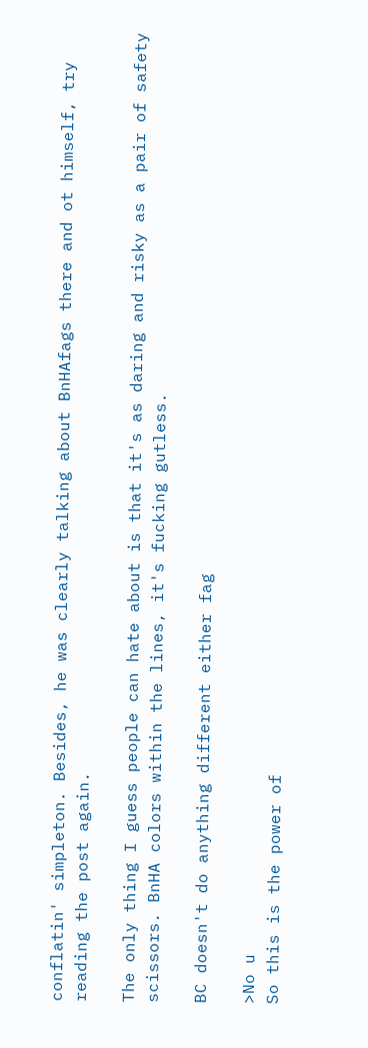conflatin' simpleton. Besides, he was clearly talking about BnHAfags there and ot himself, try reading the post again.

The only thing I guess people can hate about is that it's as daring and risky as a pair of safety scissors. BnHA colors within the lines, it's fucking gutless.

BC doesn't do anything different either fag

>No u
So this is the power of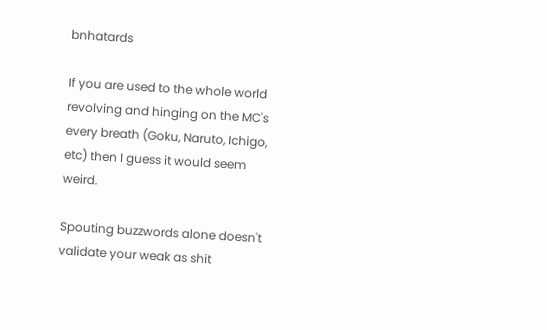bnhatards

If you are used to the whole world revolving and hinging on the MC's every breath (Goku, Naruto, Ichigo, etc) then I guess it would seem weird.

Spouting buzzwords alone doesn't validate your weak as shit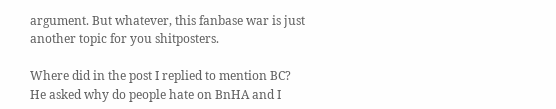argument. But whatever, this fanbase war is just another topic for you shitposters.

Where did in the post I replied to mention BC? He asked why do people hate on BnHA and I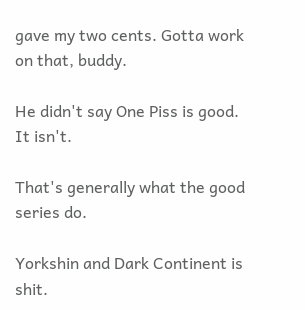gave my two cents. Gotta work on that, buddy.

He didn't say One Piss is good. It isn't.

That's generally what the good series do.

Yorkshin and Dark Continent is shit.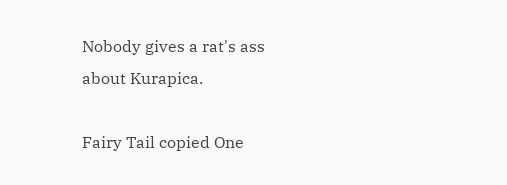Nobody gives a rat's ass about Kurapica.

Fairy Tail copied One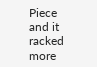Piece and it racked more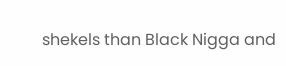shekels than Black Nigga and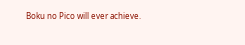Boku no Pico will ever achieve.